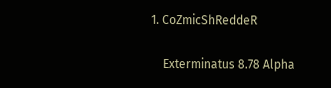1. CoZmicShReddeR

    Exterminatus 8.78 Alpha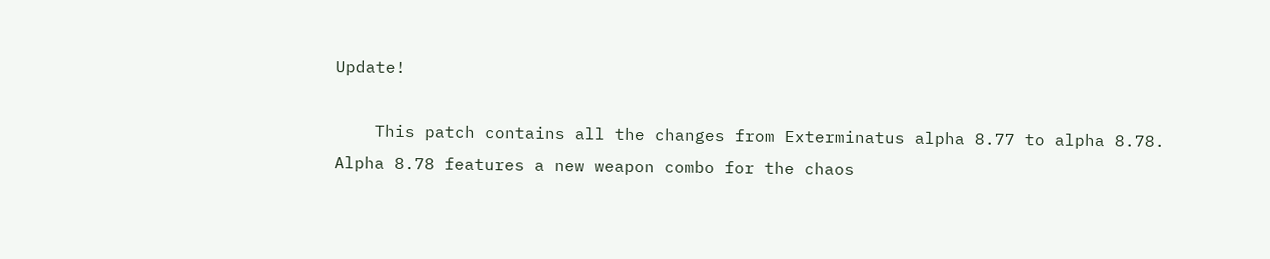Update!

    This patch contains all the changes from Exterminatus alpha 8.77 to alpha 8.78. Alpha 8.78 features a new weapon combo for the chaos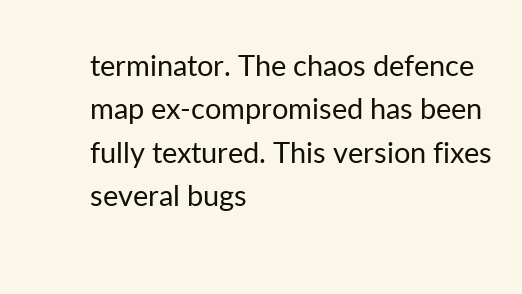terminator. The chaos defence map ex-compromised has been fully textured. This version fixes several bugs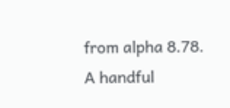from alpha 8.78. A handful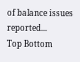of balance issues reported...
Top Bottom